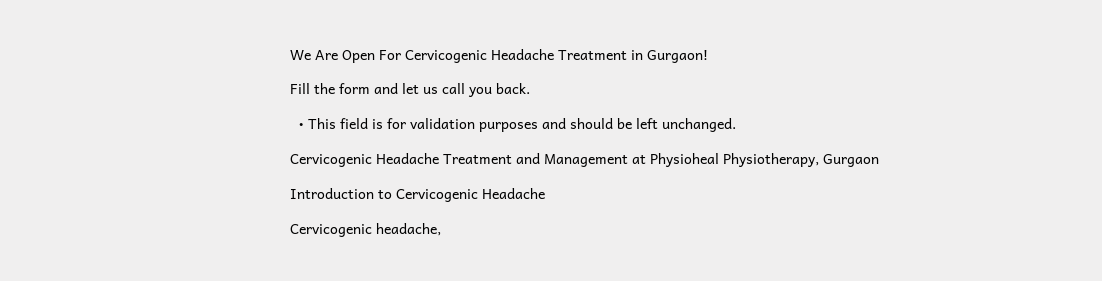We Are Open For Cervicogenic Headache Treatment in Gurgaon!

Fill the form and let us call you back.

  • This field is for validation purposes and should be left unchanged.

Cervicogenic Headache Treatment and Management at Physioheal Physiotherapy, Gurgaon

Introduction to Cervicogenic Headache

Cervicogenic headache,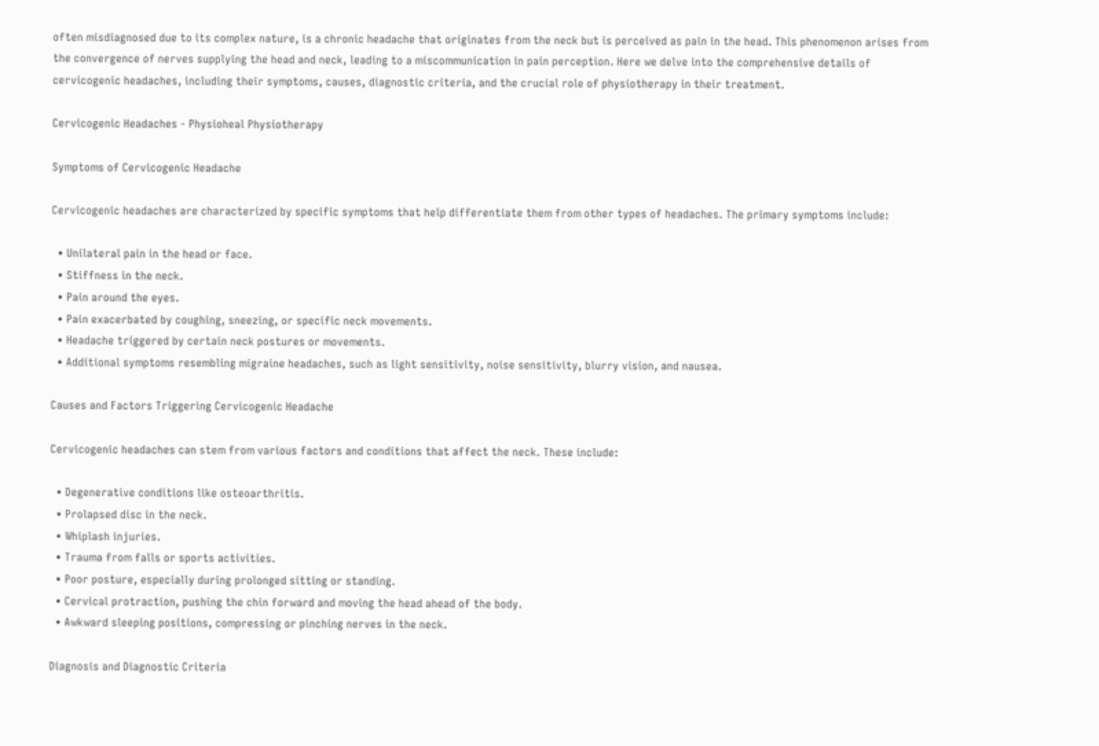often misdiagnosed due to its complex nature, is a chronic headache that originates from the neck but is perceived as pain in the head. This phenomenon arises from the convergence of nerves supplying the head and neck, leading to a miscommunication in pain perception. Here we delve into the comprehensive details of cervicogenic headaches, including their symptoms, causes, diagnostic criteria, and the crucial role of physiotherapy in their treatment.

Cervicogenic Headaches - Physioheal Physiotherapy

Symptoms of Cervicogenic Headache

Cervicogenic headaches are characterized by specific symptoms that help differentiate them from other types of headaches. The primary symptoms include:

  • Unilateral pain in the head or face.
  • Stiffness in the neck.
  • Pain around the eyes.
  • Pain exacerbated by coughing, sneezing, or specific neck movements.
  • Headache triggered by certain neck postures or movements.
  • Additional symptoms resembling migraine headaches, such as light sensitivity, noise sensitivity, blurry vision, and nausea.

Causes and Factors Triggering Cervicogenic Headache

Cervicogenic headaches can stem from various factors and conditions that affect the neck. These include:

  • Degenerative conditions like osteoarthritis.
  • Prolapsed disc in the neck.
  • Whiplash injuries.
  • Trauma from falls or sports activities.
  • Poor posture, especially during prolonged sitting or standing.
  • Cervical protraction, pushing the chin forward and moving the head ahead of the body.
  • Awkward sleeping positions, compressing or pinching nerves in the neck.

Diagnosis and Diagnostic Criteria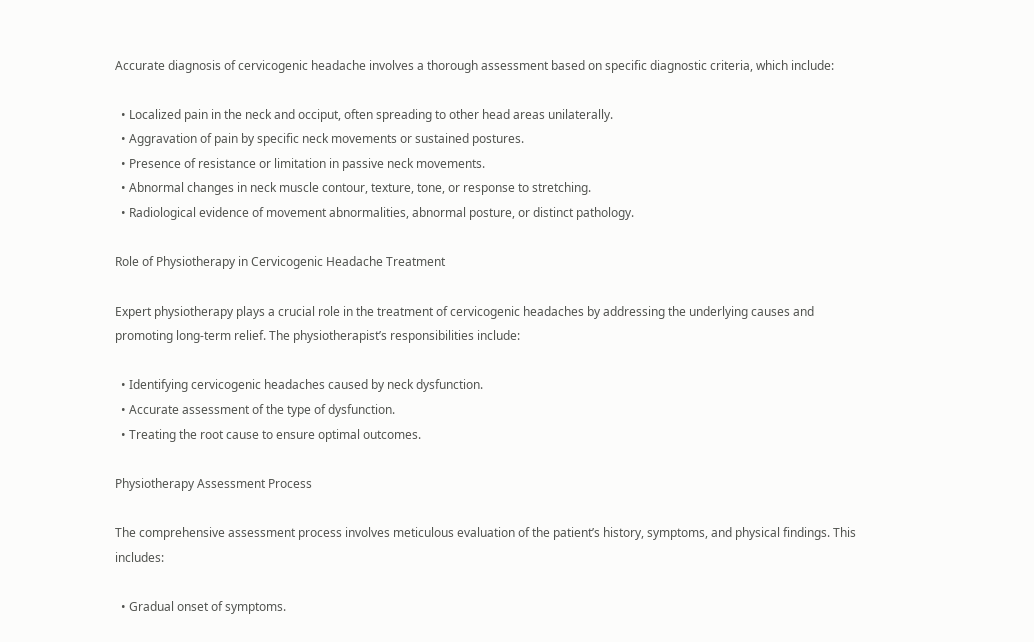Accurate diagnosis of cervicogenic headache involves a thorough assessment based on specific diagnostic criteria, which include:

  • Localized pain in the neck and occiput, often spreading to other head areas unilaterally.
  • Aggravation of pain by specific neck movements or sustained postures.
  • Presence of resistance or limitation in passive neck movements.
  • Abnormal changes in neck muscle contour, texture, tone, or response to stretching.
  • Radiological evidence of movement abnormalities, abnormal posture, or distinct pathology.

Role of Physiotherapy in Cervicogenic Headache Treatment

Expert physiotherapy plays a crucial role in the treatment of cervicogenic headaches by addressing the underlying causes and promoting long-term relief. The physiotherapist’s responsibilities include:

  • Identifying cervicogenic headaches caused by neck dysfunction.
  • Accurate assessment of the type of dysfunction.
  • Treating the root cause to ensure optimal outcomes.

Physiotherapy Assessment Process

The comprehensive assessment process involves meticulous evaluation of the patient’s history, symptoms, and physical findings. This includes:

  • Gradual onset of symptoms.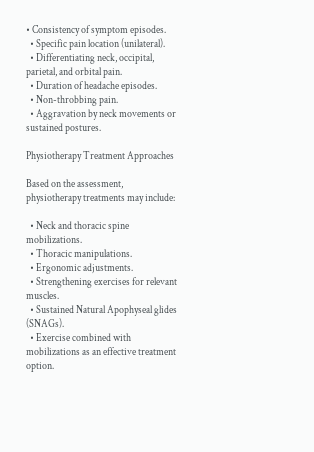• Consistency of symptom episodes.
  • Specific pain location (unilateral).
  • Differentiating neck, occipital, parietal, and orbital pain.
  • Duration of headache episodes.
  • Non-throbbing pain.
  • Aggravation by neck movements or sustained postures.

Physiotherapy Treatment Approaches

Based on the assessment, physiotherapy treatments may include:

  • Neck and thoracic spine mobilizations.
  • Thoracic manipulations.
  • Ergonomic adjustments.
  • Strengthening exercises for relevant muscles.
  • Sustained Natural Apophyseal glides (SNAGs).
  • Exercise combined with mobilizations as an effective treatment option.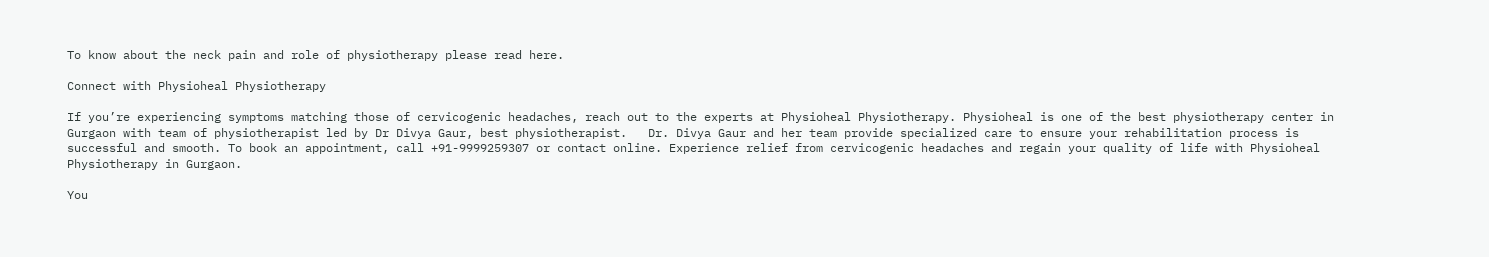To know about the neck pain and role of physiotherapy please read here.

Connect with Physioheal Physiotherapy

If you’re experiencing symptoms matching those of cervicogenic headaches, reach out to the experts at Physioheal Physiotherapy. Physioheal is one of the best physiotherapy center in Gurgaon with team of physiotherapist led by Dr Divya Gaur, best physiotherapist.   Dr. Divya Gaur and her team provide specialized care to ensure your rehabilitation process is successful and smooth. To book an appointment, call +91-9999259307 or contact online. Experience relief from cervicogenic headaches and regain your quality of life with Physioheal Physiotherapy in Gurgaon.

You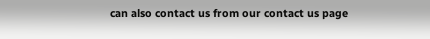can also contact us from our contact us page